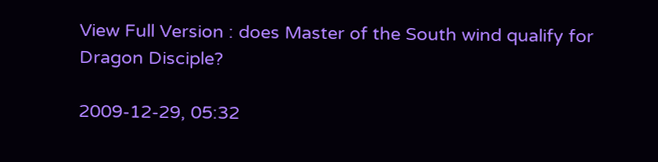View Full Version : does Master of the South wind qualify for Dragon Disciple?

2009-12-29, 05:32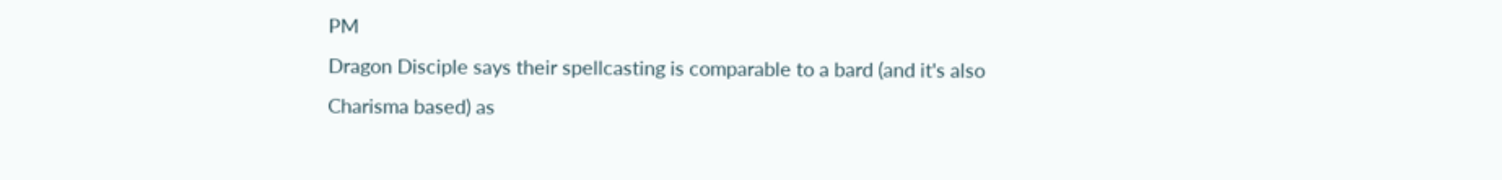PM
Dragon Disciple says their spellcasting is comparable to a bard (and it's also Charisma based) as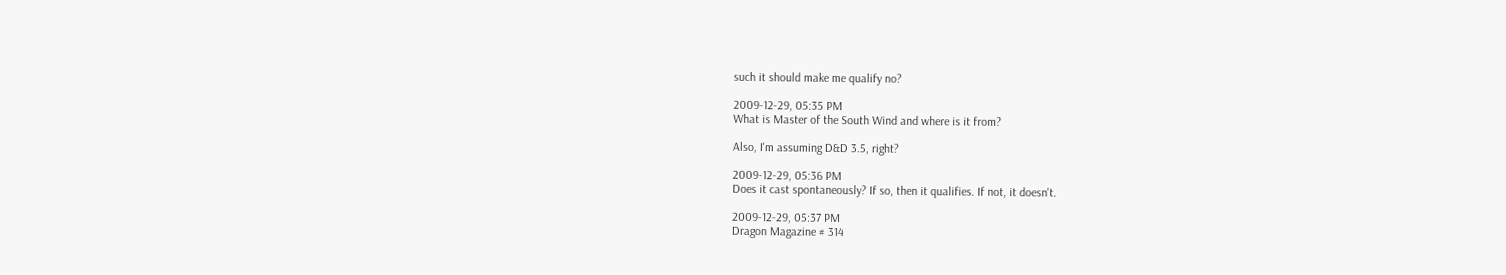such it should make me qualify no?

2009-12-29, 05:35 PM
What is Master of the South Wind and where is it from?

Also, I'm assuming D&D 3.5, right?

2009-12-29, 05:36 PM
Does it cast spontaneously? If so, then it qualifies. If not, it doesn't.

2009-12-29, 05:37 PM
Dragon Magazine # 314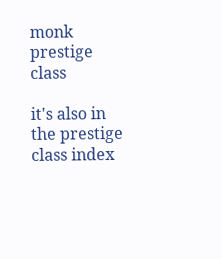monk prestige class

it's also in the prestige class index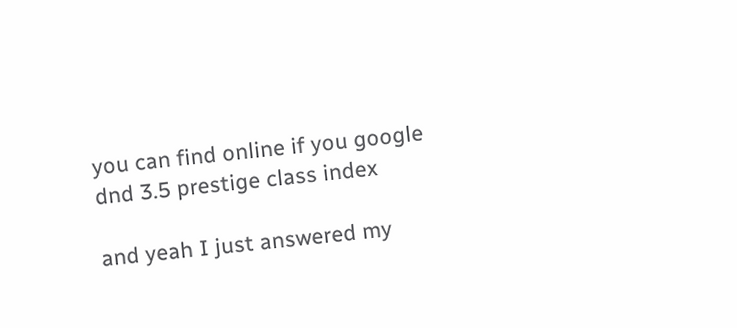you can find online if you google
dnd 3.5 prestige class index

and yeah I just answered my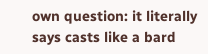own question: it literally says casts like a bard